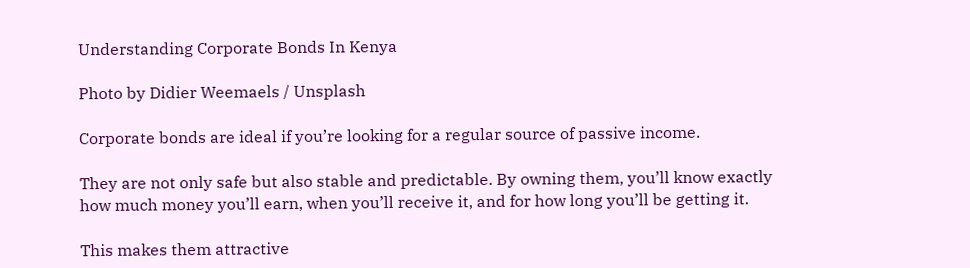Understanding Corporate Bonds In Kenya

Photo by Didier Weemaels / Unsplash

Corporate bonds are ideal if you’re looking for a regular source of passive income.

They are not only safe but also stable and predictable. By owning them, you’ll know exactly how much money you’ll earn, when you’ll receive it, and for how long you’ll be getting it.

This makes them attractive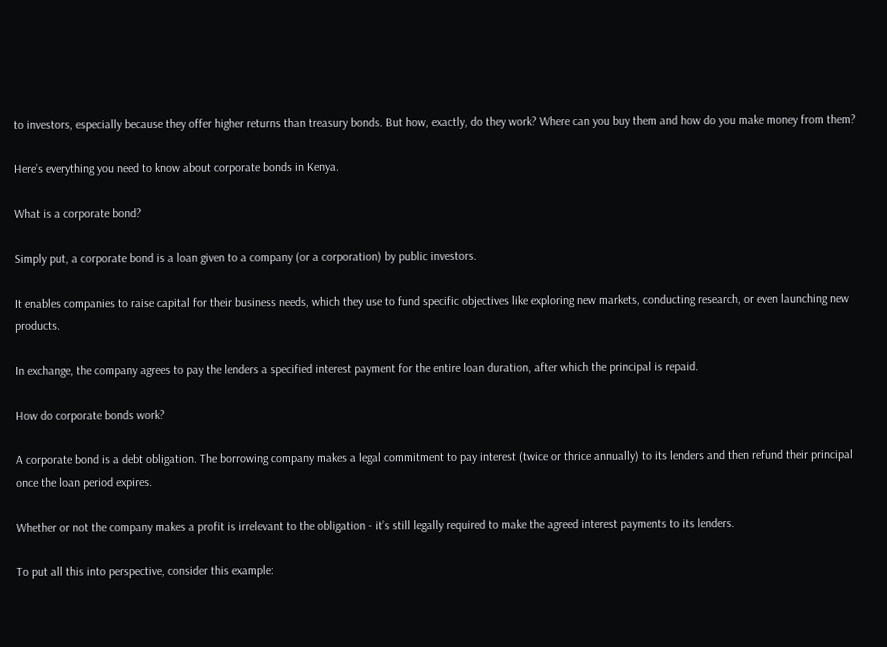to investors, especially because they offer higher returns than treasury bonds. But how, exactly, do they work? Where can you buy them and how do you make money from them?

Here’s everything you need to know about corporate bonds in Kenya.

What is a corporate bond?

Simply put, a corporate bond is a loan given to a company (or a corporation) by public investors.

It enables companies to raise capital for their business needs, which they use to fund specific objectives like exploring new markets, conducting research, or even launching new products.

In exchange, the company agrees to pay the lenders a specified interest payment for the entire loan duration, after which the principal is repaid.

How do corporate bonds work?

A corporate bond is a debt obligation. The borrowing company makes a legal commitment to pay interest (twice or thrice annually) to its lenders and then refund their principal once the loan period expires.

Whether or not the company makes a profit is irrelevant to the obligation - it’s still legally required to make the agreed interest payments to its lenders.

To put all this into perspective, consider this example: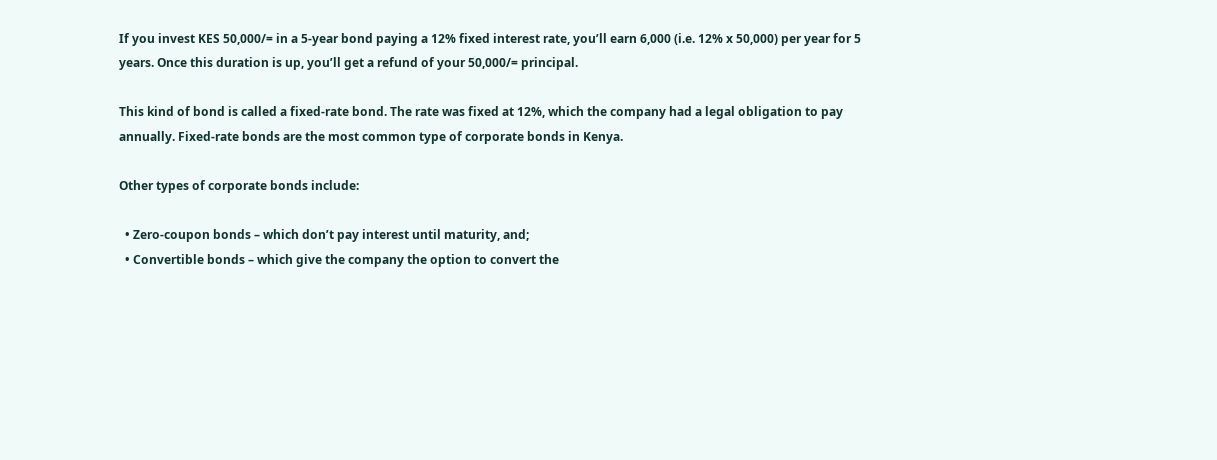If you invest KES 50,000/= in a 5-year bond paying a 12% fixed interest rate, you’ll earn 6,000 (i.e. 12% x 50,000) per year for 5 years. Once this duration is up, you’ll get a refund of your 50,000/= principal.

This kind of bond is called a fixed-rate bond. The rate was fixed at 12%, which the company had a legal obligation to pay annually. Fixed-rate bonds are the most common type of corporate bonds in Kenya.

Other types of corporate bonds include:

  • Zero-coupon bonds – which don’t pay interest until maturity, and;
  • Convertible bonds – which give the company the option to convert the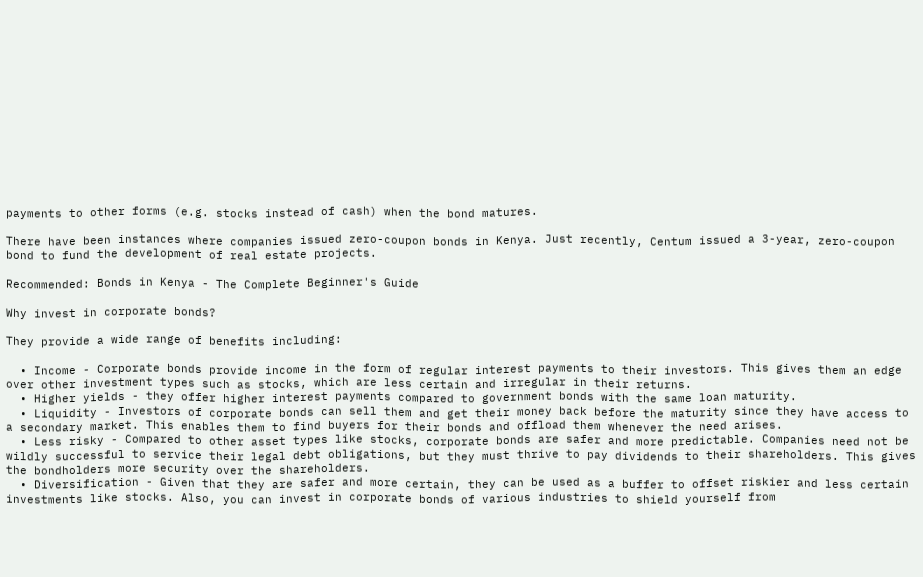payments to other forms (e.g. stocks instead of cash) when the bond matures.

There have been instances where companies issued zero-coupon bonds in Kenya. Just recently, Centum issued a 3-year, zero-coupon bond to fund the development of real estate projects.

Recommended: Bonds in Kenya - The Complete Beginner's Guide

Why invest in corporate bonds?

They provide a wide range of benefits including:

  • Income - Corporate bonds provide income in the form of regular interest payments to their investors. This gives them an edge over other investment types such as stocks, which are less certain and irregular in their returns.
  • Higher yields - they offer higher interest payments compared to government bonds with the same loan maturity.
  • Liquidity - Investors of corporate bonds can sell them and get their money back before the maturity since they have access to a secondary market. This enables them to find buyers for their bonds and offload them whenever the need arises.
  • Less risky - Compared to other asset types like stocks, corporate bonds are safer and more predictable. Companies need not be wildly successful to service their legal debt obligations, but they must thrive to pay dividends to their shareholders. This gives the bondholders more security over the shareholders.
  • Diversification - Given that they are safer and more certain, they can be used as a buffer to offset riskier and less certain investments like stocks. Also, you can invest in corporate bonds of various industries to shield yourself from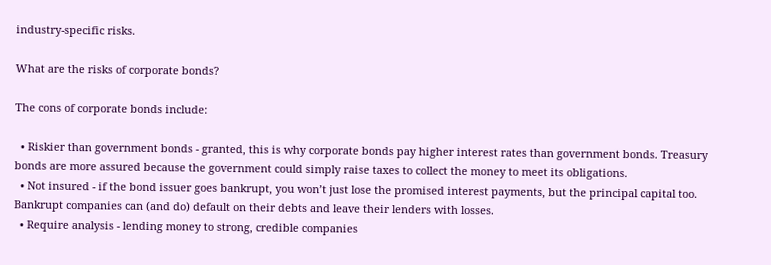industry-specific risks.

What are the risks of corporate bonds?

The cons of corporate bonds include:

  • Riskier than government bonds - granted, this is why corporate bonds pay higher interest rates than government bonds. Treasury bonds are more assured because the government could simply raise taxes to collect the money to meet its obligations.
  • Not insured - if the bond issuer goes bankrupt, you won’t just lose the promised interest payments, but the principal capital too. Bankrupt companies can (and do) default on their debts and leave their lenders with losses.
  • Require analysis - lending money to strong, credible companies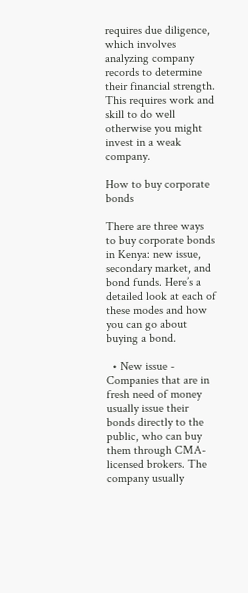requires due diligence, which involves analyzing company records to determine their financial strength. This requires work and skill to do well otherwise you might invest in a weak company.

How to buy corporate bonds

There are three ways to buy corporate bonds in Kenya: new issue, secondary market, and bond funds. Here’s a detailed look at each of these modes and how you can go about buying a bond.

  • New issue - Companies that are in fresh need of money usually issue their bonds directly to the public, who can buy them through CMA-licensed brokers. The company usually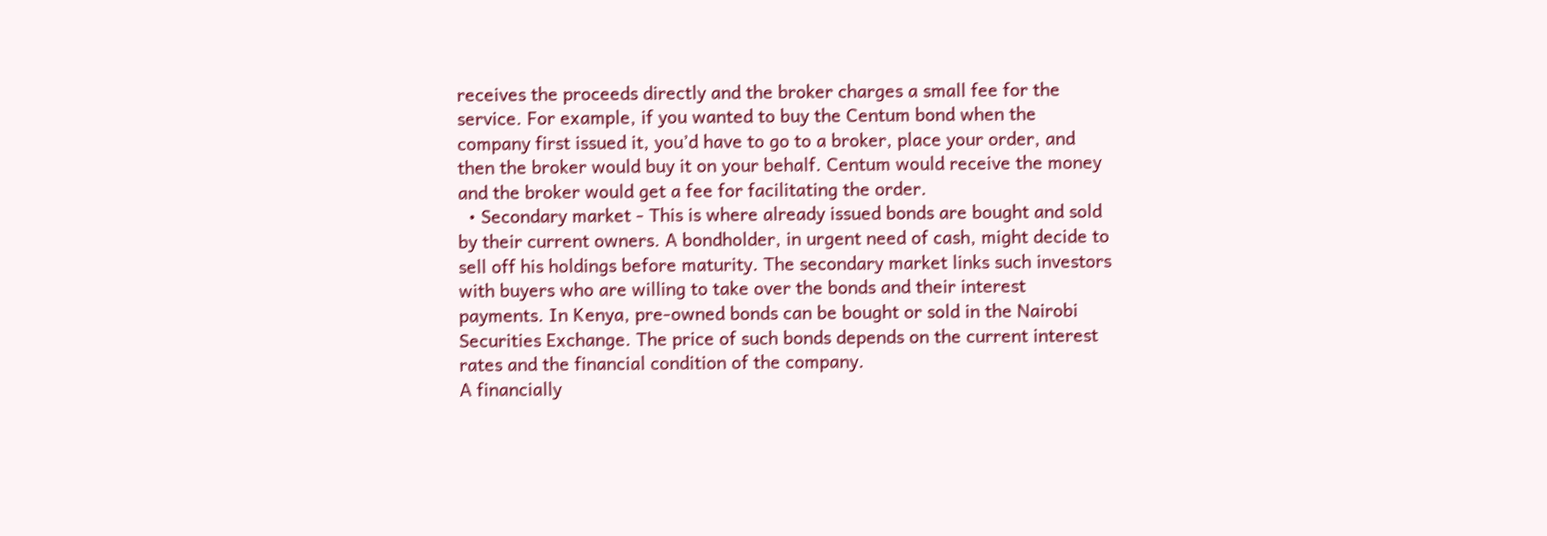receives the proceeds directly and the broker charges a small fee for the service. For example, if you wanted to buy the Centum bond when the company first issued it, you’d have to go to a broker, place your order, and then the broker would buy it on your behalf. Centum would receive the money and the broker would get a fee for facilitating the order.
  • Secondary market - This is where already issued bonds are bought and sold by their current owners. A bondholder, in urgent need of cash, might decide to sell off his holdings before maturity. The secondary market links such investors with buyers who are willing to take over the bonds and their interest payments. In Kenya, pre-owned bonds can be bought or sold in the Nairobi Securities Exchange. The price of such bonds depends on the current interest rates and the financial condition of the company.
A financially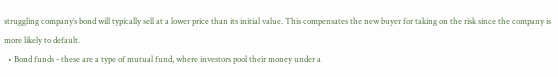struggling company’s bond will typically sell at a lower price than its initial value. This compensates the new buyer for taking on the risk since the company is more likely to default.
  • Bond funds - these are a type of mutual fund, where investors pool their money under a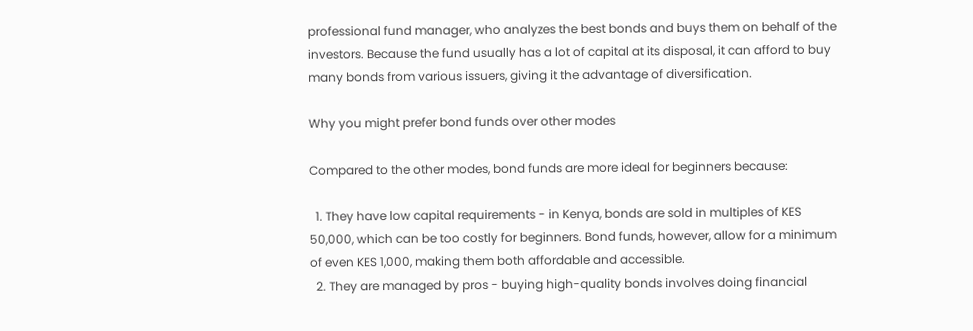professional fund manager, who analyzes the best bonds and buys them on behalf of the investors. Because the fund usually has a lot of capital at its disposal, it can afford to buy many bonds from various issuers, giving it the advantage of diversification.

Why you might prefer bond funds over other modes

Compared to the other modes, bond funds are more ideal for beginners because:

  1. They have low capital requirements - in Kenya, bonds are sold in multiples of KES 50,000, which can be too costly for beginners. Bond funds, however, allow for a minimum of even KES 1,000, making them both affordable and accessible.
  2. They are managed by pros - buying high-quality bonds involves doing financial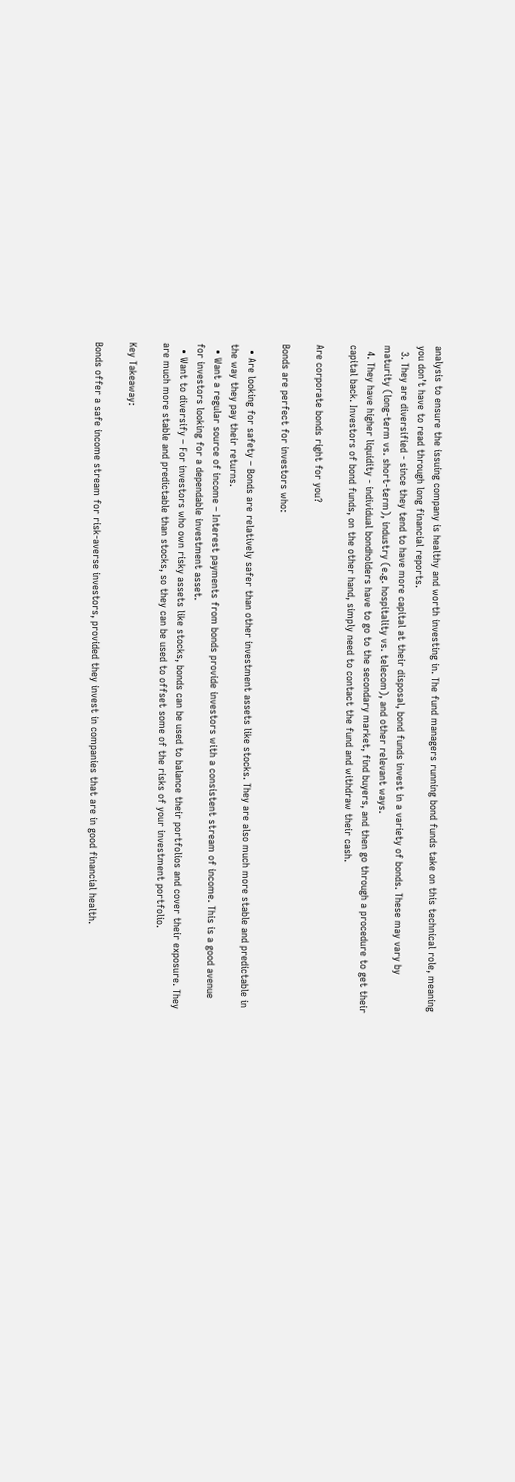analysis to ensure the issuing company is healthy and worth investing in. The fund managers running bond funds take on this technical role, meaning you don’t have to read through long financial reports.
  3. They are diversified - since they tend to have more capital at their disposal, bond funds invest in a variety of bonds. These may vary by maturity (long-term vs. short-term), industry (e.g. hospitality vs. telecom), and other relevant ways.
  4. They have higher liquidity - individual bondholders have to go to the secondary market, find buyers, and then go through a procedure to get their capital back. Investors of bond funds, on the other hand, simply need to contact the fund and withdraw their cash.

Are corporate bonds right for you?

Bonds are perfect for investors who:

  • Are looking for safety – Bonds are relatively safer than other investment assets like stocks. They are also much more stable and predictable in the way they pay their returns.
  • Want a regular source of income – Interest payments from bonds provide investors with a consistent stream of income. This is a good avenue for investors looking for a dependable investment asset.
  • Want to diversify – For investors who own risky assets like stocks, bonds can be used to balance their portfolios and cover their exposure. They are much more stable and predictable than stocks, so they can be used to offset some of the risks of your investment portfolio.

Key Takeaway:

Bonds offer a safe income stream for risk-averse investors, provided they invest in companies that are in good financial health.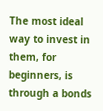The most ideal way to invest in them, for beginners, is through a bonds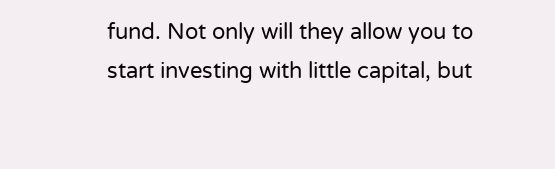fund. Not only will they allow you to start investing with little capital, but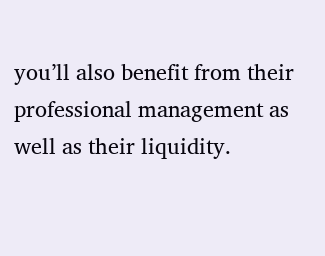you’ll also benefit from their professional management as well as their liquidity.